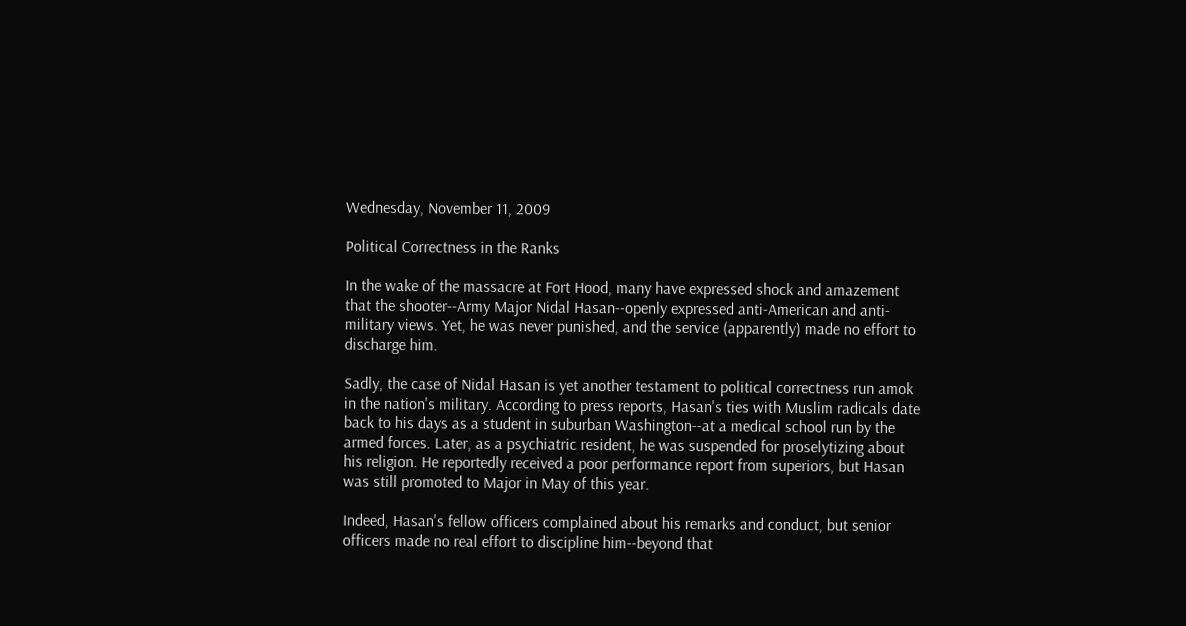Wednesday, November 11, 2009

Political Correctness in the Ranks

In the wake of the massacre at Fort Hood, many have expressed shock and amazement that the shooter--Army Major Nidal Hasan--openly expressed anti-American and anti-military views. Yet, he was never punished, and the service (apparently) made no effort to discharge him.

Sadly, the case of Nidal Hasan is yet another testament to political correctness run amok in the nation's military. According to press reports, Hasan's ties with Muslim radicals date back to his days as a student in suburban Washington--at a medical school run by the armed forces. Later, as a psychiatric resident, he was suspended for proselytizing about his religion. He reportedly received a poor performance report from superiors, but Hasan was still promoted to Major in May of this year.

Indeed, Hasan's fellow officers complained about his remarks and conduct, but senior officers made no real effort to discipline him--beyond that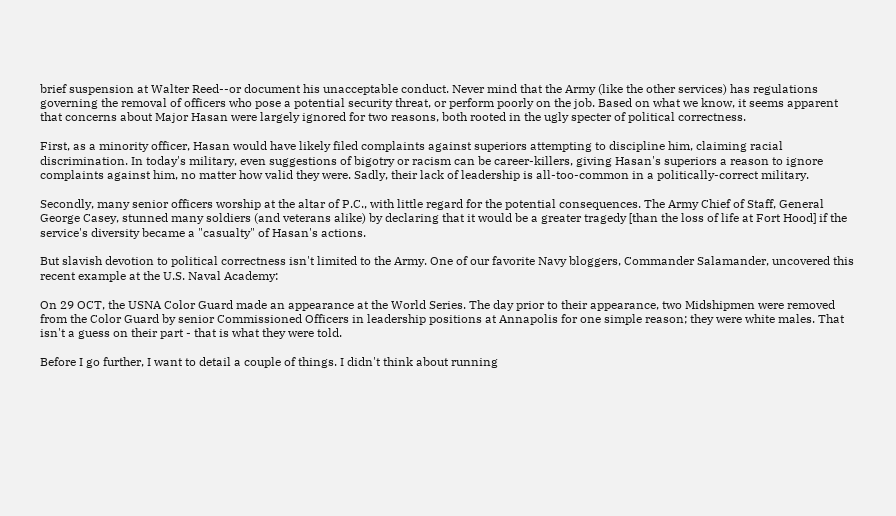brief suspension at Walter Reed--or document his unacceptable conduct. Never mind that the Army (like the other services) has regulations governing the removal of officers who pose a potential security threat, or perform poorly on the job. Based on what we know, it seems apparent that concerns about Major Hasan were largely ignored for two reasons, both rooted in the ugly specter of political correctness.

First, as a minority officer, Hasan would have likely filed complaints against superiors attempting to discipline him, claiming racial discrimination. In today's military, even suggestions of bigotry or racism can be career-killers, giving Hasan's superiors a reason to ignore complaints against him, no matter how valid they were. Sadly, their lack of leadership is all-too-common in a politically-correct military.

Secondly, many senior officers worship at the altar of P.C., with little regard for the potential consequences. The Army Chief of Staff, General George Casey, stunned many soldiers (and veterans alike) by declaring that it would be a greater tragedy [than the loss of life at Fort Hood] if the service's diversity became a "casualty" of Hasan's actions.

But slavish devotion to political correctness isn't limited to the Army. One of our favorite Navy bloggers, Commander Salamander, uncovered this recent example at the U.S. Naval Academy:

On 29 OCT, the USNA Color Guard made an appearance at the World Series. The day prior to their appearance, two Midshipmen were removed from the Color Guard by senior Commissioned Officers in leadership positions at Annapolis for one simple reason; they were white males. That isn't a guess on their part - that is what they were told.

Before I go further, I want to detail a couple of things. I didn't think about running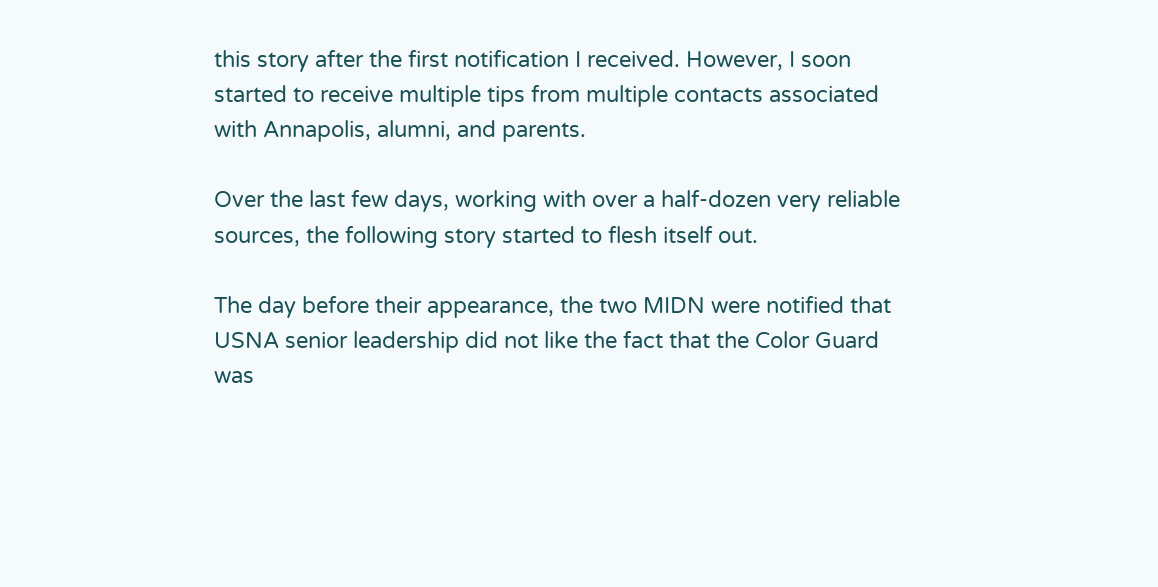this story after the first notification I received. However, I soon started to receive multiple tips from multiple contacts associated with Annapolis, alumni, and parents.

Over the last few days, working with over a half-dozen very reliable sources, the following story started to flesh itself out.

The day before their appearance, the two MIDN were notified that USNA senior leadership did not like the fact that the Color Guard was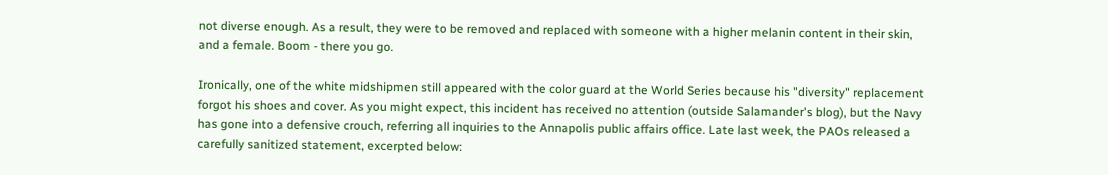not diverse enough. As a result, they were to be removed and replaced with someone with a higher melanin content in their skin, and a female. Boom - there you go.

Ironically, one of the white midshipmen still appeared with the color guard at the World Series because his "diversity" replacement forgot his shoes and cover. As you might expect, this incident has received no attention (outside Salamander's blog), but the Navy has gone into a defensive crouch, referring all inquiries to the Annapolis public affairs office. Late last week, the PAOs released a carefully sanitized statement, excerpted below: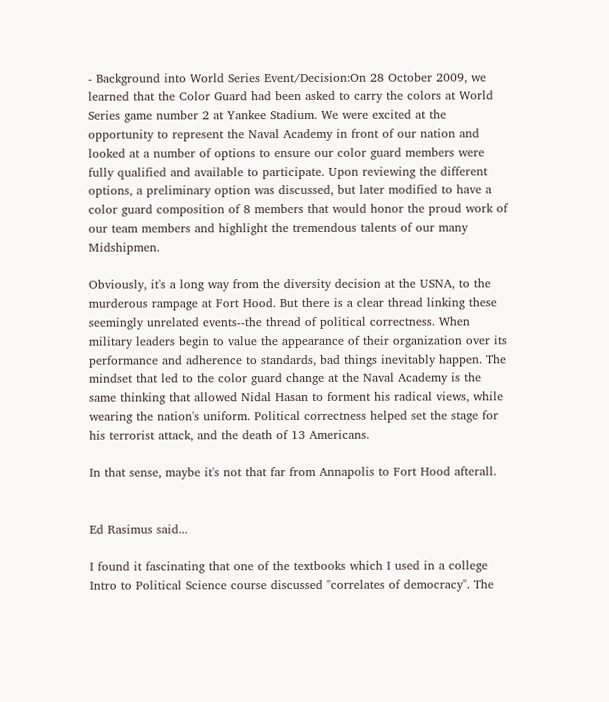- Background into World Series Event/Decision:On 28 October 2009, we learned that the Color Guard had been asked to carry the colors at World Series game number 2 at Yankee Stadium. We were excited at the opportunity to represent the Naval Academy in front of our nation and looked at a number of options to ensure our color guard members were fully qualified and available to participate. Upon reviewing the different options, a preliminary option was discussed, but later modified to have a color guard composition of 8 members that would honor the proud work of our team members and highlight the tremendous talents of our many Midshipmen.

Obviously, it's a long way from the diversity decision at the USNA, to the murderous rampage at Fort Hood. But there is a clear thread linking these seemingly unrelated events--the thread of political correctness. When military leaders begin to value the appearance of their organization over its performance and adherence to standards, bad things inevitably happen. The mindset that led to the color guard change at the Naval Academy is the same thinking that allowed Nidal Hasan to forment his radical views, while wearing the nation's uniform. Political correctness helped set the stage for his terrorist attack, and the death of 13 Americans.

In that sense, maybe it's not that far from Annapolis to Fort Hood afterall.


Ed Rasimus said...

I found it fascinating that one of the textbooks which I used in a college Intro to Political Science course discussed "correlates of democracy". The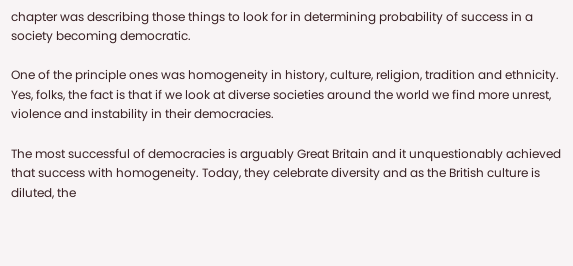chapter was describing those things to look for in determining probability of success in a society becoming democratic.

One of the principle ones was homogeneity in history, culture, religion, tradition and ethnicity. Yes, folks, the fact is that if we look at diverse societies around the world we find more unrest, violence and instability in their democracies.

The most successful of democracies is arguably Great Britain and it unquestionably achieved that success with homogeneity. Today, they celebrate diversity and as the British culture is diluted, the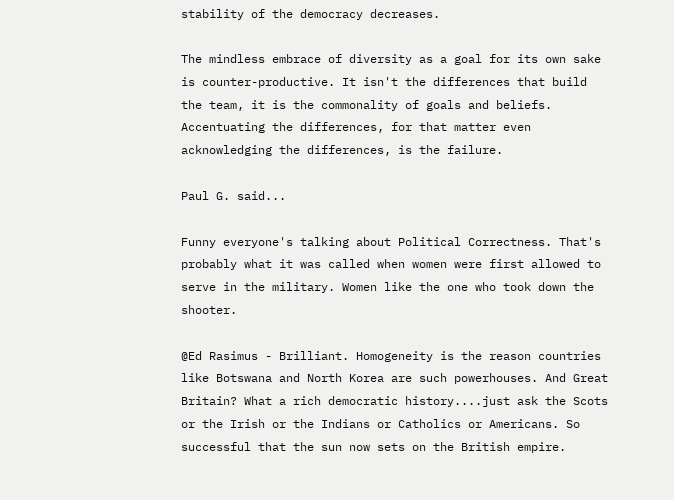stability of the democracy decreases.

The mindless embrace of diversity as a goal for its own sake is counter-productive. It isn't the differences that build the team, it is the commonality of goals and beliefs. Accentuating the differences, for that matter even acknowledging the differences, is the failure.

Paul G. said...

Funny everyone's talking about Political Correctness. That's probably what it was called when women were first allowed to serve in the military. Women like the one who took down the shooter.

@Ed Rasimus - Brilliant. Homogeneity is the reason countries like Botswana and North Korea are such powerhouses. And Great Britain? What a rich democratic history....just ask the Scots or the Irish or the Indians or Catholics or Americans. So successful that the sun now sets on the British empire.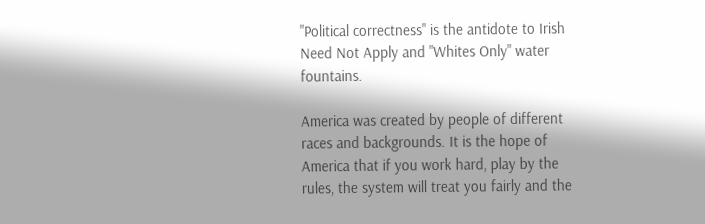"Political correctness" is the antidote to Irish Need Not Apply and "Whites Only" water fountains.

America was created by people of different races and backgrounds. It is the hope of America that if you work hard, play by the rules, the system will treat you fairly and the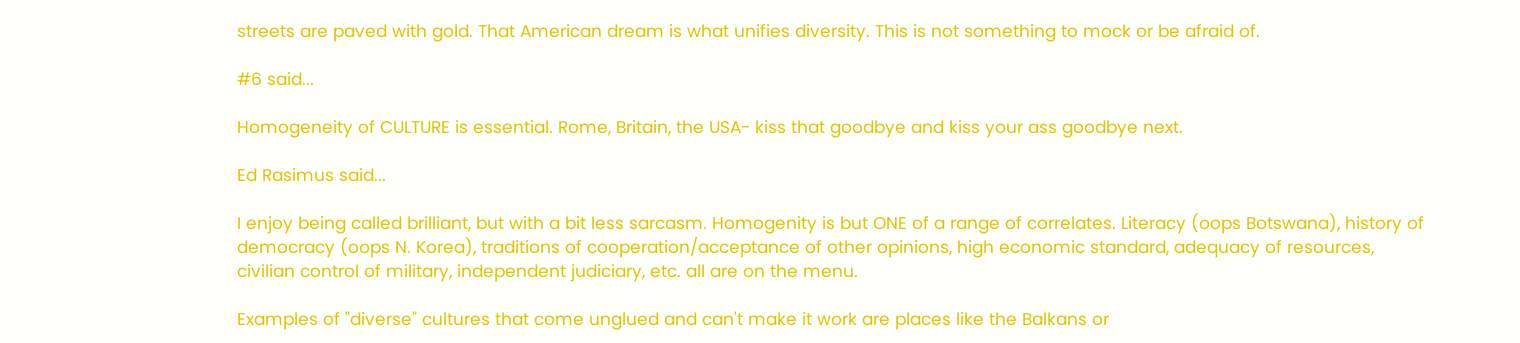streets are paved with gold. That American dream is what unifies diversity. This is not something to mock or be afraid of.

#6 said...

Homogeneity of CULTURE is essential. Rome, Britain, the USA- kiss that goodbye and kiss your ass goodbye next.

Ed Rasimus said...

I enjoy being called brilliant, but with a bit less sarcasm. Homogenity is but ONE of a range of correlates. Literacy (oops Botswana), history of democracy (oops N. Korea), traditions of cooperation/acceptance of other opinions, high economic standard, adequacy of resources, civilian control of military, independent judiciary, etc. all are on the menu.

Examples of "diverse" cultures that come unglued and can't make it work are places like the Balkans or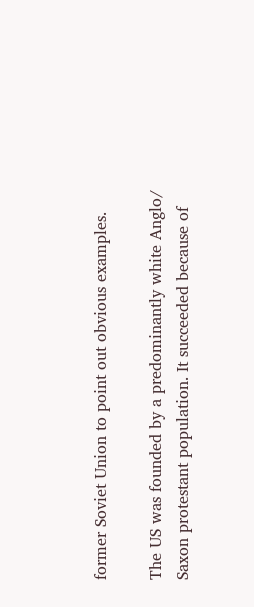former Soviet Union to point out obvious examples.

The US was founded by a predominantly white Anglo/
Saxon protestant population. It succeeded because of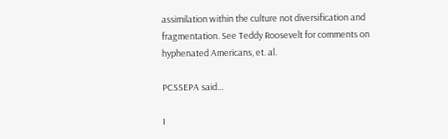assimilation within the culture not diversification and fragmentation. See Teddy Roosevelt for comments on hyphenated Americans, et. al.

PCSSEPA said...

I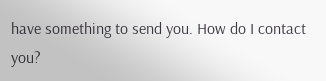have something to send you. How do I contact you?